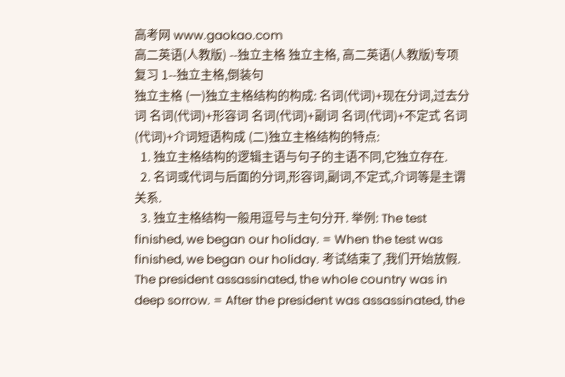高考网 www.gaokao.com
高二英语(人教版) --独立主格 独立主格, 高二英语(人教版)专项复习 1--独立主格,倒装句
独立主格 (一)独立主格结构的构成: 名词(代词)+现在分词,过去分词 名词(代词)+形容词 名词(代词)+副词 名词(代词)+不定式 名词(代词)+介词短语构成 (二)独立主格结构的特点:
  1. 独立主格结构的逻辑主语与句子的主语不同,它独立存在.
  2. 名词或代词与后面的分词,形容词,副词,不定式,介词等是主谓关系.
  3. 独立主格结构一般用逗号与主句分开. 举例: The test finished, we began our holiday. = When the test was finished, we began our holiday. 考试结束了,我们开始放假. The president assassinated, the whole country was in deep sorrow. = After the president was assassinated, the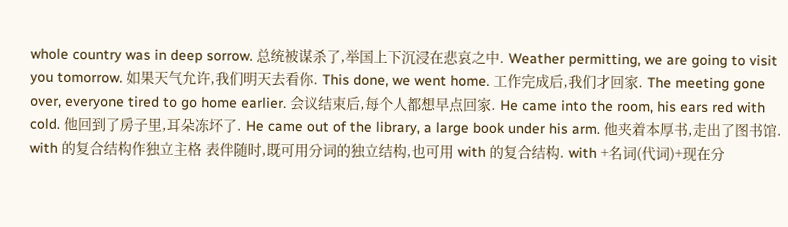whole country was in deep sorrow. 总统被谋杀了,举国上下沉浸在悲哀之中. Weather permitting, we are going to visit you tomorrow. 如果天气允许,我们明天去看你. This done, we went home. 工作完成后,我们才回家. The meeting gone over, everyone tired to go home earlier. 会议结束后,每个人都想早点回家. He came into the room, his ears red with cold. 他回到了房子里,耳朵冻坏了. He came out of the library, a large book under his arm. 他夹着本厚书,走出了图书馆. with 的复合结构作独立主格 表伴随时,既可用分词的独立结构,也可用 with 的复合结构. with +名词(代词)+现在分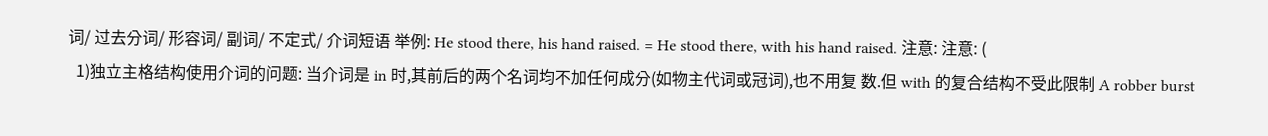词/ 过去分词/ 形容词/ 副词/ 不定式/ 介词短语 举例: He stood there, his hand raised. = He stood there, with his hand raised. 注意: 注意: (
  1)独立主格结构使用介词的问题: 当介词是 in 时,其前后的两个名词均不加任何成分(如物主代词或冠词),也不用复 数.但 with 的复合结构不受此限制 A robber burst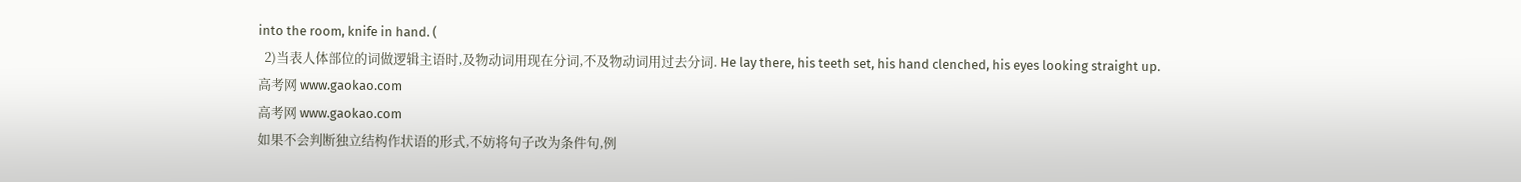into the room, knife in hand. (
  2)当表人体部位的词做逻辑主语时,及物动词用现在分词,不及物动词用过去分词. He lay there, his teeth set, his hand clenched, his eyes looking straight up.
高考网 www.gaokao.com
高考网 www.gaokao.com
如果不会判断独立结构作状语的形式,不妨将句子改为条件句,例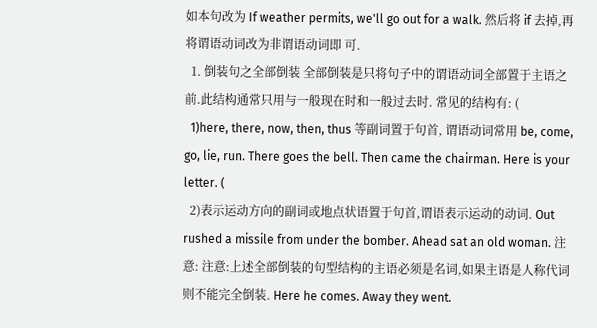如本句改为 If weather permits, we'll go out for a walk. 然后将 if 去掉,再将谓语动词改为非谓语动词即 可.
  1. 倒装句之全部倒装 全部倒装是只将句子中的谓语动词全部置于主语之前.此结构通常只用与一般现在时和一般过去时. 常见的结构有: (
  1)here, there, now, then, thus 等副词置于句首, 谓语动词常用 be, come, go, lie, run. There goes the bell. Then came the chairman. Here is your letter. (
  2)表示运动方向的副词或地点状语置于句首,谓语表示运动的动词. Out rushed a missile from under the bomber. Ahead sat an old woman. 注意: 注意:上述全部倒装的句型结构的主语必须是名词,如果主语是人称代词则不能完全倒装. Here he comes. Away they went.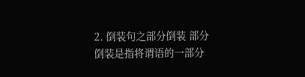2. 倒装句之部分倒装 部分倒装是指将谓语的一部分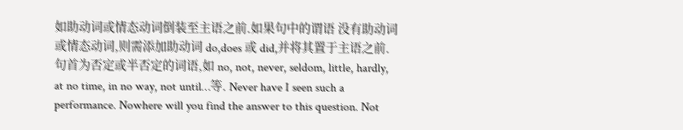如助动词或情态动词倒装至主语之前.如果句中的谓语 没有助动词或情态动词,则需添加助动词 do,does 或 did,并将其置于主语之前. 句首为否定或半否定的词语,如 no, not, never, seldom, little, hardly, at no time, in no way, not until…等. Never have I seen such a performance. Nowhere will you find the answer to this question. Not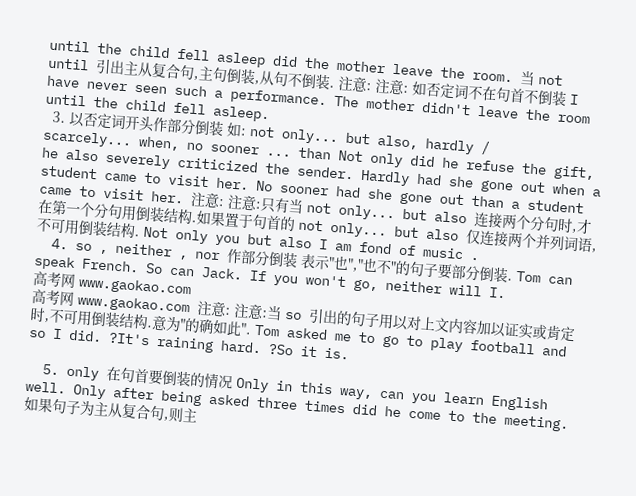until the child fell asleep did the mother leave the room. 当 not until 引出主从复合句,主句倒装,从句不倒装. 注意: 注意: 如否定词不在句首不倒装 I have never seen such a performance. The mother didn't leave the room until the child fell asleep.
  3. 以否定词开头作部分倒装 如: not only... but also, hardly / scarcely... when, no sooner ... than Not only did he refuse the gift, he also severely criticized the sender. Hardly had she gone out when a student came to visit her. No sooner had she gone out than a student came to visit her. 注意: 注意:只有当 not only... but also 连接两个分句时,才在第一个分句用倒装结构.如果置于句首的 not only... but also 仅连接两个并列词语,不可用倒装结构. Not only you but also I am fond of music .
  4. so , neither , nor 作部分倒装 表示"也","也不"的句子要部分倒装. Tom can speak French. So can Jack. If you won't go, neither will I.
高考网 www.gaokao.com
高考网 www.gaokao.com 注意: 注意:当 so 引出的句子用以对上文内容加以证实或肯定时,不可用倒装结构.意为"的确如此". Tom asked me to go to play football and so I did. ?It's raining hard. ?So it is.

  5. only 在句首要倒装的情况 Only in this way, can you learn English well. Only after being asked three times did he come to the meeting. 如果句子为主从复合句,则主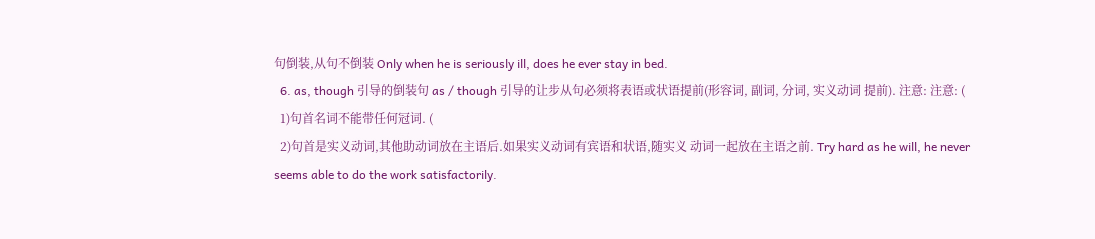句倒装,从句不倒装 Only when he is seriously ill, does he ever stay in bed.
  6. as, though 引导的倒装句 as / though 引导的让步从句必须将表语或状语提前(形容词, 副词, 分词, 实义动词 提前). 注意: 注意: (
  1)句首名词不能带任何冠词. (
  2)句首是实义动词,其他助动词放在主语后.如果实义动词有宾语和状语,随实义 动词一起放在主语之前. Try hard as he will, he never seems able to do the work satisfactorily.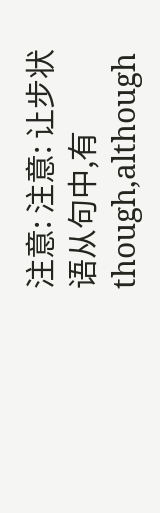注意: 注意: 让步状语从句中,有 though,although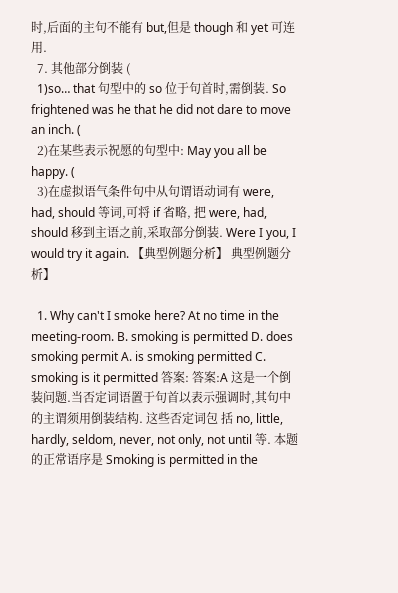时,后面的主句不能有 but,但是 though 和 yet 可连用.
  7. 其他部分倒装 (
  1)so… that 句型中的 so 位于句首时,需倒装. So frightened was he that he did not dare to move an inch. (
  2)在某些表示祝愿的句型中: May you all be happy. (
  3)在虚拟语气条件句中从句谓语动词有 were, had, should 等词,可将 if 省略, 把 were, had, should 移到主语之前,采取部分倒装. Were I you, I would try it again. 【典型例题分析】 典型例题分析】

  1. Why can't I smoke here? At no time in the meeting-room. B. smoking is permitted D. does smoking permit A. is smoking permitted C. smoking is it permitted 答案: 答案:A 这是一个倒装问题.当否定词语置于句首以表示强调时,其句中的主谓须用倒装结构. 这些否定词包 括 no, little, hardly, seldom, never, not only, not until 等. 本题的正常语序是 Smoking is permitted in the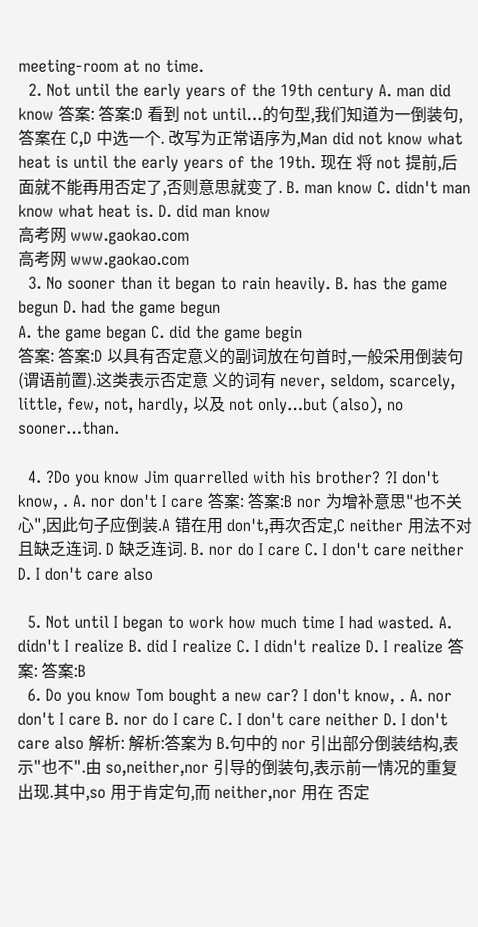meeting-room at no time.
  2. Not until the early years of the 19th century A. man did know 答案: 答案:D 看到 not until…的句型,我们知道为一倒装句,答案在 C,D 中选一个. 改写为正常语序为,Man did not know what heat is until the early years of the 19th. 现在 将 not 提前,后面就不能再用否定了,否则意思就变了. B. man know C. didn't man know what heat is. D. did man know
高考网 www.gaokao.com
高考网 www.gaokao.com
  3. No sooner than it began to rain heavily. B. has the game begun D. had the game begun
A. the game began C. did the game begin
答案: 答案:D 以具有否定意义的副词放在句首时,一般采用倒装句(谓语前置).这类表示否定意 义的词有 never, seldom, scarcely, little, few, not, hardly, 以及 not only…but (also), no sooner…than.

  4. ?Do you know Jim quarrelled with his brother? ?I don't know, . A. nor don't I care 答案: 答案:B nor 为增补意思"也不关心",因此句子应倒装.A 错在用 don't,再次否定,C neither 用法不对 且缺乏连词. D 缺乏连词. B. nor do I care C. I don't care neither D. I don't care also

  5. Not until I began to work how much time I had wasted. A. didn't I realize B. did I realize C. I didn't realize D. I realize 答案: 答案:B
  6. Do you know Tom bought a new car? I don't know, . A. nor don't I care B. nor do I care C. I don't care neither D. I don't care also 解析: 解析:答案为 B.句中的 nor 引出部分倒装结构,表示"也不".由 so,neither,nor 引导的倒装句,表示前一情况的重复出现.其中,so 用于肯定句,而 neither,nor 用在 否定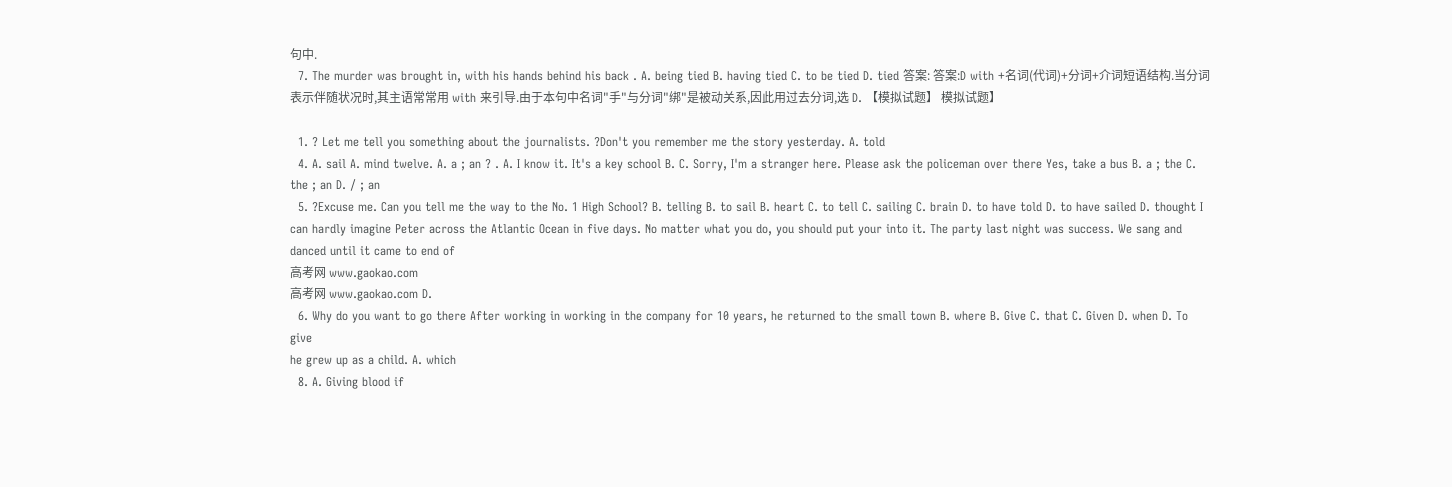句中.
  7. The murder was brought in, with his hands behind his back . A. being tied B. having tied C. to be tied D. tied 答案: 答案:D with +名词(代词)+分词+介词短语结构.当分词表示伴随状况时,其主语常常用 with 来引导.由于本句中名词"手"与分词"绑"是被动关系,因此用过去分词,选 D. 【模拟试题】 模拟试题】

  1. ? Let me tell you something about the journalists. ?Don't you remember me the story yesterday. A. told
  4. A. sail A. mind twelve. A. a ; an ? . A. I know it. It's a key school B. C. Sorry, I'm a stranger here. Please ask the policeman over there Yes, take a bus B. a ; the C. the ; an D. / ; an
  5. ?Excuse me. Can you tell me the way to the No. 1 High School? B. telling B. to sail B. heart C. to tell C. sailing C. brain D. to have told D. to have sailed D. thought I can hardly imagine Peter across the Atlantic Ocean in five days. No matter what you do, you should put your into it. The party last night was success. We sang and danced until it came to end of
高考网 www.gaokao.com
高考网 www.gaokao.com D.
  6. Why do you want to go there After working in working in the company for 10 years, he returned to the small town B. where B. Give C. that C. Given D. when D. To give
he grew up as a child. A. which
  8. A. Giving blood if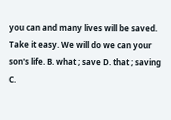you can and many lives will be saved. Take it easy. We will do we can your son's life. B. what ; save D. that ; saving C.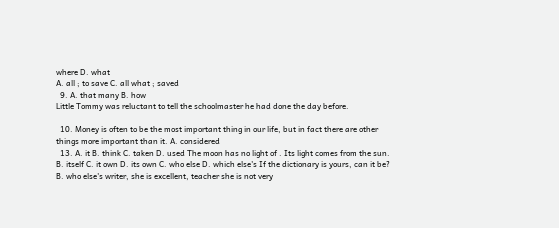where D. what
A. all ; to save C. all what ; saved
  9. A. that many B. how
Little Tommy was reluctant to tell the schoolmaster he had done the day before.

  10. Money is often to be the most important thing in our life, but in fact there are other things more important than it. A. considered
  13. A. it B. think C. taken D. used The moon has no light of . Its light comes from the sun. B. itself C. it own D. its own C. who else D. which else's If the dictionary is yours, can it be? B. who else's writer, she is excellent, teacher she is not very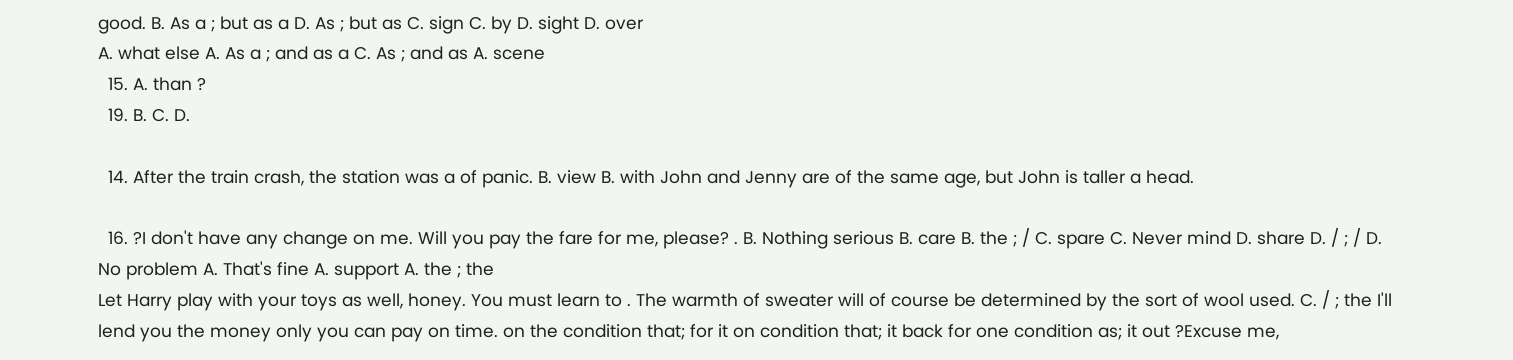good. B. As a ; but as a D. As ; but as C. sign C. by D. sight D. over
A. what else A. As a ; and as a C. As ; and as A. scene
  15. A. than ?
  19. B. C. D.

  14. After the train crash, the station was a of panic. B. view B. with John and Jenny are of the same age, but John is taller a head.

  16. ?I don't have any change on me. Will you pay the fare for me, please? . B. Nothing serious B. care B. the ; / C. spare C. Never mind D. share D. / ; / D. No problem A. That's fine A. support A. the ; the
Let Harry play with your toys as well, honey. You must learn to . The warmth of sweater will of course be determined by the sort of wool used. C. / ; the I'll lend you the money only you can pay on time. on the condition that; for it on condition that; it back for one condition as; it out ?Excuse me,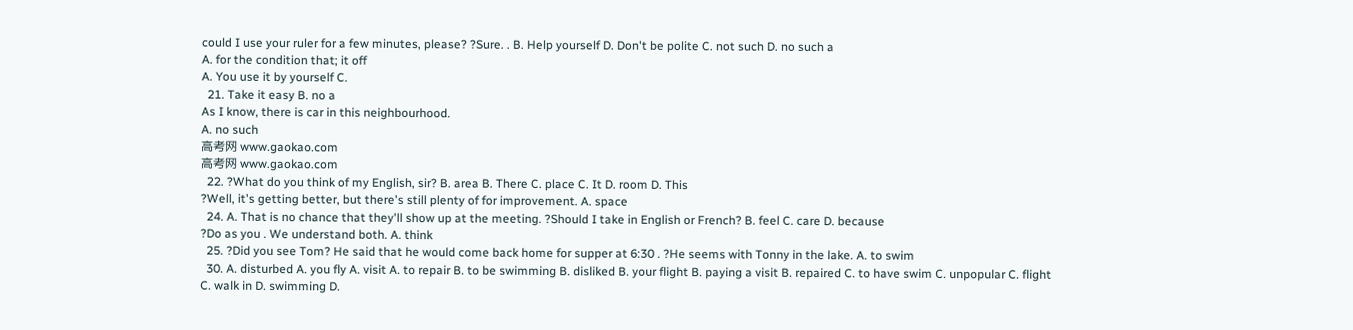could I use your ruler for a few minutes, please? ?Sure. . B. Help yourself D. Don't be polite C. not such D. no such a
A. for the condition that; it off
A. You use it by yourself C.
  21. Take it easy B. no a
As I know, there is car in this neighbourhood.
A. no such
高考网 www.gaokao.com
高考网 www.gaokao.com
  22. ?What do you think of my English, sir? B. area B. There C. place C. It D. room D. This
?Well, it's getting better, but there's still plenty of for improvement. A. space
  24. A. That is no chance that they'll show up at the meeting. ?Should I take in English or French? B. feel C. care D. because
?Do as you . We understand both. A. think
  25. ?Did you see Tom? He said that he would come back home for supper at 6:30 . ?He seems with Tonny in the lake. A. to swim
  30. A. disturbed A. you fly A. visit A. to repair B. to be swimming B. disliked B. your flight B. paying a visit B. repaired C. to have swim C. unpopular C. flight C. walk in D. swimming D.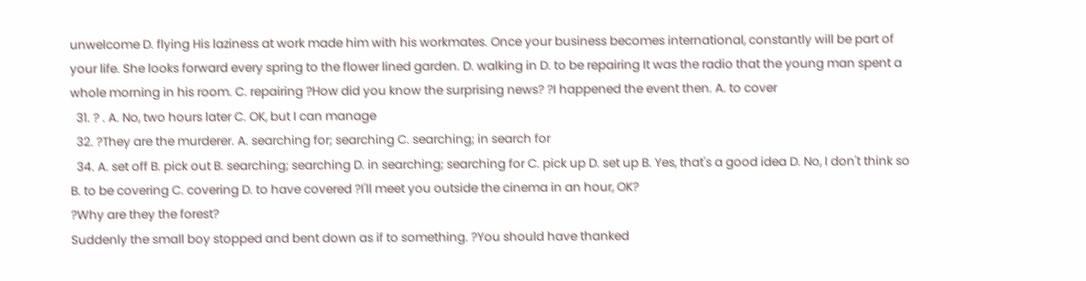unwelcome D. flying His laziness at work made him with his workmates. Once your business becomes international, constantly will be part of your life. She looks forward every spring to the flower lined garden. D. walking in D. to be repairing It was the radio that the young man spent a whole morning in his room. C. repairing ?How did you know the surprising news? ?I happened the event then. A. to cover
  31. ? . A. No, two hours later C. OK, but I can manage
  32. ?They are the murderer. A. searching for; searching C. searching; in search for
  34. A. set off B. pick out B. searching; searching D. in searching; searching for C. pick up D. set up B. Yes, that's a good idea D. No, I don't think so B. to be covering C. covering D. to have covered ?I'll meet you outside the cinema in an hour, OK?
?Why are they the forest?
Suddenly the small boy stopped and bent down as if to something. ?You should have thanked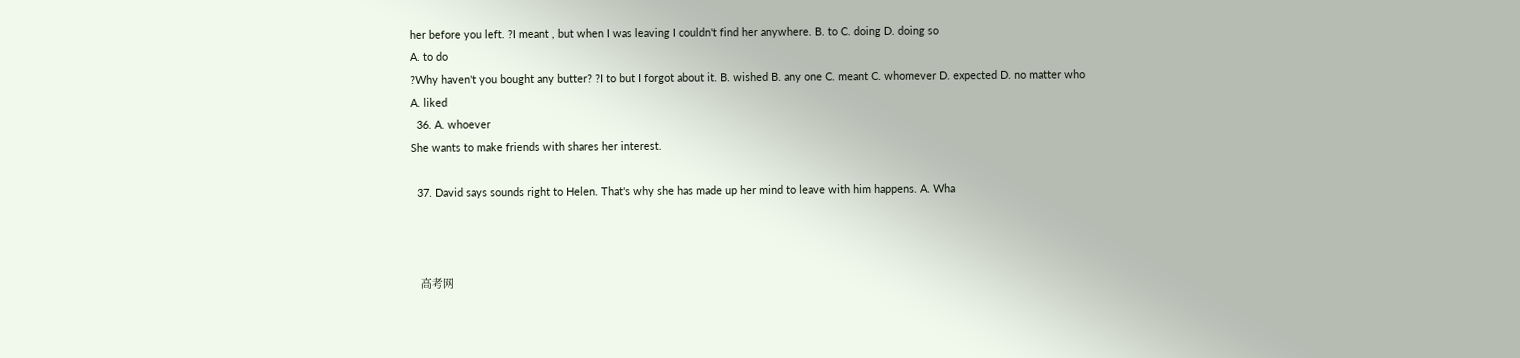her before you left. ?I meant , but when I was leaving I couldn't find her anywhere. B. to C. doing D. doing so
A. to do
?Why haven't you bought any butter? ?I to but I forgot about it. B. wished B. any one C. meant C. whomever D. expected D. no matter who
A. liked
  36. A. whoever
She wants to make friends with shares her interest.

  37. David says sounds right to Helen. That's why she has made up her mind to leave with him happens. A. Wha



   高考网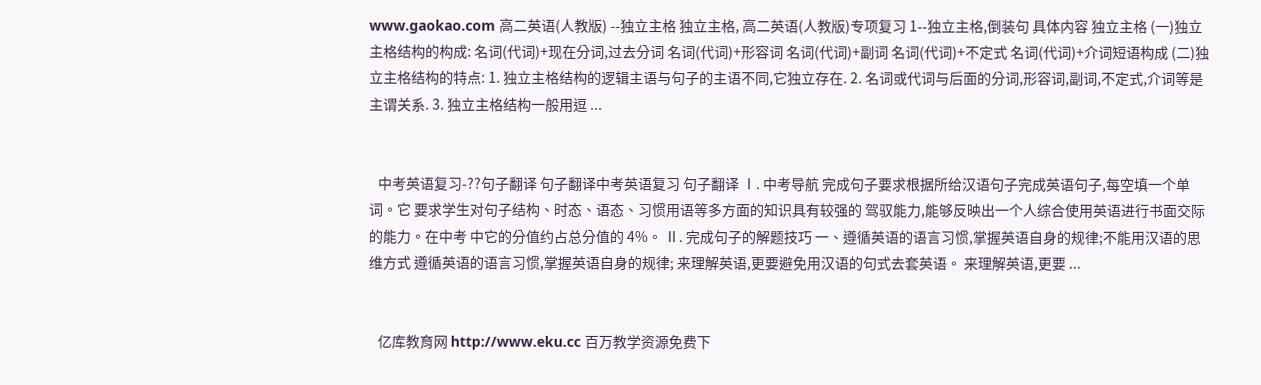www.gaokao.com 高二英语(人教版) --独立主格 独立主格, 高二英语(人教版)专项复习 1--独立主格,倒装句 具体内容 独立主格 (一)独立主格结构的构成: 名词(代词)+现在分词,过去分词 名词(代词)+形容词 名词(代词)+副词 名词(代词)+不定式 名词(代词)+介词短语构成 (二)独立主格结构的特点: 1. 独立主格结构的逻辑主语与句子的主语不同,它独立存在. 2. 名词或代词与后面的分词,形容词,副词,不定式,介词等是主谓关系. 3. 独立主格结构一般用逗 ...


   中考英语复习-??句子翻译 句子翻译中考英语复习 句子翻译 Ⅰ. 中考导航 完成句子要求根据所给汉语句子完成英语句子,每空填一个单词。它 要求学生对句子结构、时态、语态、习惯用语等多方面的知识具有较强的 驾驭能力,能够反映出一个人综合使用英语进行书面交际的能力。在中考 中它的分值约占总分值的 4%。 Ⅱ. 完成句子的解题技巧 一、遵循英语的语言习惯,掌握英语自身的规律;不能用汉语的思维方式 遵循英语的语言习惯,掌握英语自身的规律; 来理解英语,更要避免用汉语的句式去套英语。 来理解英语,更要 ...


   亿库教育网 http://www.eku.cc 百万教学资源免费下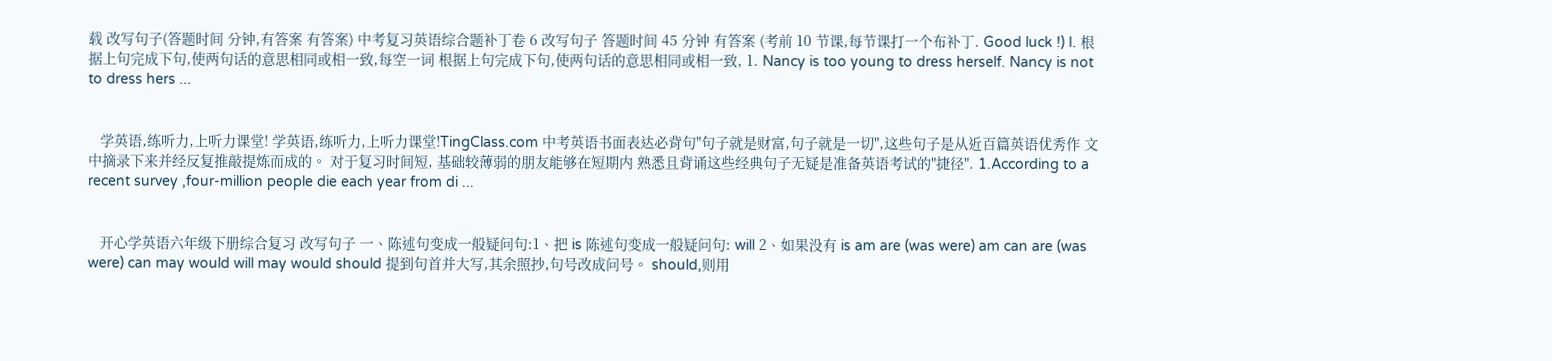载 改写句子(答题时间 分钟,有答案 有答案) 中考复习英语综合题补丁卷 6 改写句子 答题时间 45 分钟 有答案 (考前 10 节课,每节课打一个布补丁. Good luck !) I. 根据上句完成下句,使两句话的意思相同或相一致,每空一词 根据上句完成下句,使两句话的意思相同或相一致, 1. Nancy is too young to dress herself. Nancy is not to dress hers ...


   学英语,练听力,上听力课堂! 学英语,练听力,上听力课堂!TingClass.com 中考英语书面表达必背句"句子就是财富,句子就是一切",这些句子是从近百篇英语优秀作 文中摘录下来并经反复推敲提炼而成的。 对于复习时间短, 基础较薄弱的朋友能够在短期内 熟悉且背诵这些经典句子无疑是准备英语考试的"捷径". 1.According to a recent survey ,four-million people die each year from di ...


   开心学英语六年级下册综合复习 改写句子 一、陈述句变成一般疑问句:1、把 is 陈述句变成一般疑问句: will 2、如果没有 is am are (was were) am can are (was were) can may would will may would should 提到句首并大写,其余照抄,句号改成问号。 should,则用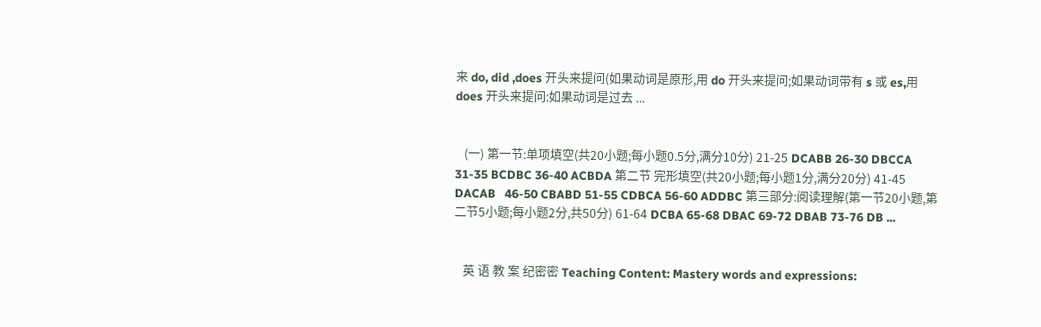来 do, did ,does 开头来提问(如果动词是原形,用 do 开头来提问;如果动词带有 s 或 es,用 does 开头来提问:如果动词是过去 ...


   (一) 第一节:单项填空(共20小题;每小题0.5分,满分10分) 21-25 DCABB 26-30 DBCCA 31-35 BCDBC 36-40 ACBDA 第二节 完形填空(共20小题;每小题1分,满分20分) 41-45 DACAB   46-50 CBABD 51-55 CDBCA 56-60 ADDBC 第三部分:阅读理解(第一节20小题,第二节5小题;每小题2分,共50分) 61-64 DCBA 65-68 DBAC 69-72 DBAB 73-76 DB ...


   英 语 教 案 纪密密 Teaching Content: Mastery words and expressions: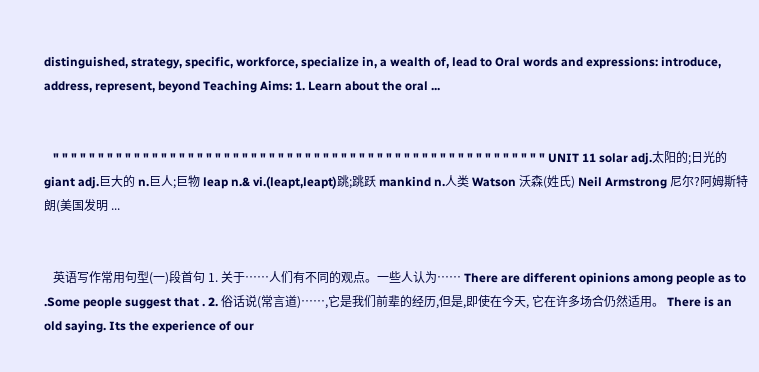distinguished, strategy, specific, workforce, specialize in, a wealth of, lead to Oral words and expressions: introduce, address, represent, beyond Teaching Aims: 1. Learn about the oral ...


   " " " " " " " " " " " " " " " " " " " " " " " " " " " " " " " " " " " " " " " " " " " " " " " " " " " " " " " UNIT 11 solar adj.太阳的;日光的 giant adj.巨大的 n.巨人;巨物 leap n.& vi.(leapt,leapt)跳;跳跃 mankind n.人类 Watson 沃森(姓氏) Neil Armstrong 尼尔?阿姆斯特朗(美国发明 ...


   英语写作常用句型(一)段首句 1. 关于……人们有不同的观点。一些人认为…… There are different opinions among people as to .Some people suggest that . 2. 俗话说(常言道)……,它是我们前辈的经历,但是,即使在今天, 它在许多场合仍然适用。 There is an old saying. Its the experience of our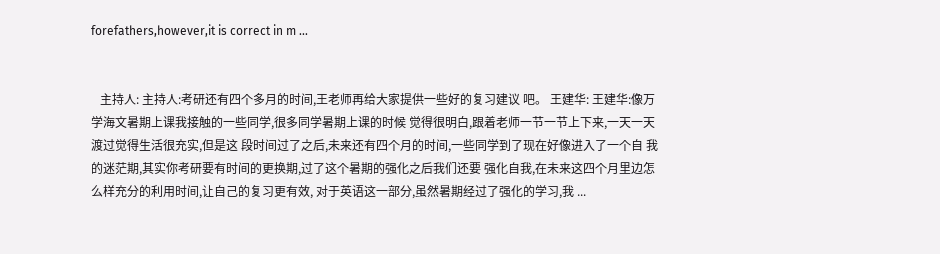forefathers,however,it is correct in m ...


   主持人: 主持人:考研还有四个多月的时间,王老师再给大家提供一些好的复习建议 吧。 王建华: 王建华:像万学海文暑期上课我接触的一些同学,很多同学暑期上课的时候 觉得很明白,跟着老师一节一节上下来,一天一天渡过觉得生活很充实,但是这 段时间过了之后,未来还有四个月的时间,一些同学到了现在好像进入了一个自 我的迷茫期,其实你考研要有时间的更换期,过了这个暑期的强化之后我们还要 强化自我,在未来这四个月里边怎么样充分的利用时间,让自己的复习更有效, 对于英语这一部分,虽然暑期经过了强化的学习,我 ...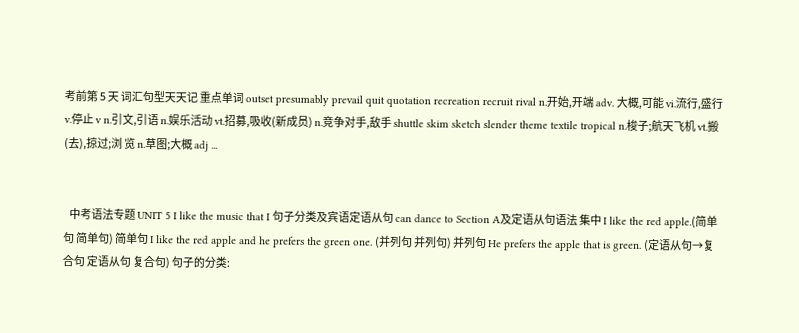考前第 5 天 词汇句型天天记 重点单词 outset presumably prevail quit quotation recreation recruit rival n.开始,开端 adv. 大概,可能 vi.流行,盛行 v.停止 v n.引文,引语 n.娱乐活动 vt.招募,吸收(新成员) n.竞争对手,敌手 shuttle skim sketch slender theme textile tropical n.梭子;航天飞机 vt.搬(去),掠过;浏 览 n.草图;大概 adj ...


   中考语法专题 UNIT 5 I like the music that I 句子分类及宾语定语从句 can dance to Section A及定语从句语法 集中 I like the red apple.(简单句 简单句) 简单句 I like the red apple and he prefers the green one. (并列句 并列句) 并列句 He prefers the apple that is green. (定语从句→复合句 定语从句 复合句) 句子的分类: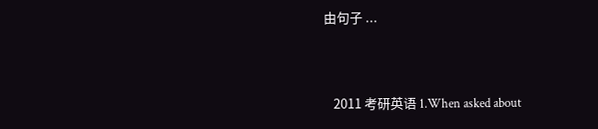由句子 ...


   2011 考研英语 1.When asked about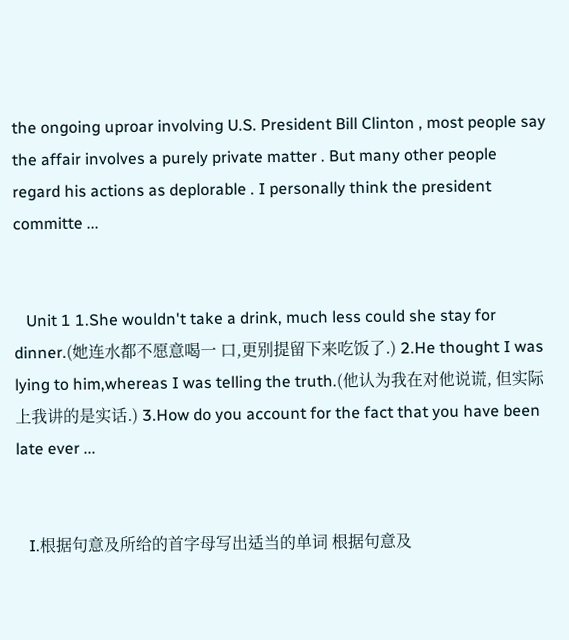the ongoing uproar involving U.S. President Bill Clinton , most people say the affair involves a purely private matter . But many other people regard his actions as deplorable . I personally think the president committe ...


   Unit 1 1.She wouldn't take a drink, much less could she stay for dinner.(她连水都不愿意喝一 口,更别提留下来吃饭了.) 2.He thought I was lying to him,whereas I was telling the truth.(他认为我在对他说谎, 但实际上我讲的是实话.) 3.How do you account for the fact that you have been late ever ...


   I.根据句意及所给的首字母写出适当的单词 根据句意及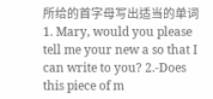所给的首字母写出适当的单词 1. Mary, would you please tell me your new a so that I can write to you? 2.-Does this piece of m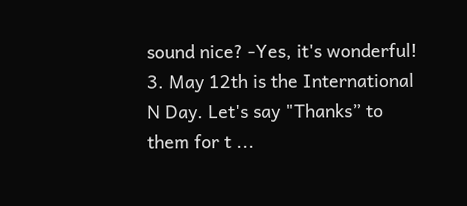sound nice? -Yes, it's wonderful! 3. May 12th is the International N Day. Let's say "Thanks” to them for t ...